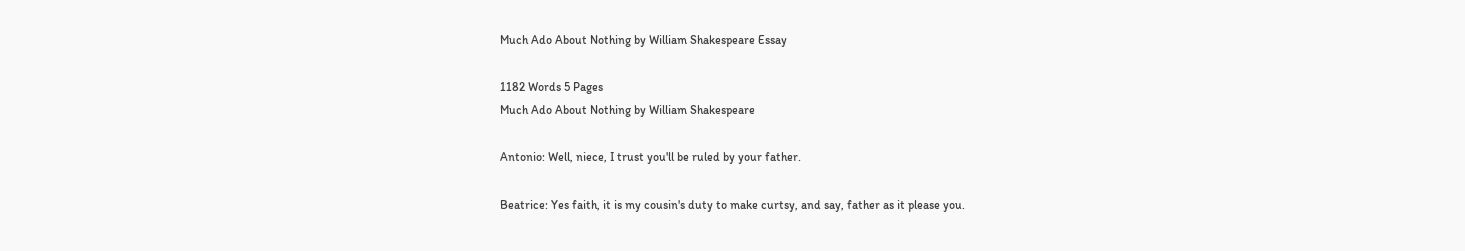Much Ado About Nothing by William Shakespeare Essay

1182 Words 5 Pages
Much Ado About Nothing by William Shakespeare

Antonio: Well, niece, I trust you'll be ruled by your father.

Beatrice: Yes faith, it is my cousin's duty to make curtsy, and say, father as it please you.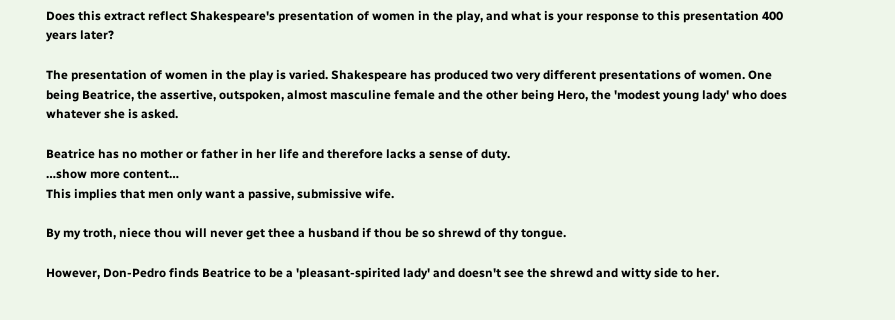Does this extract reflect Shakespeare's presentation of women in the play, and what is your response to this presentation 400 years later?

The presentation of women in the play is varied. Shakespeare has produced two very different presentations of women. One being Beatrice, the assertive, outspoken, almost masculine female and the other being Hero, the 'modest young lady' who does whatever she is asked.

Beatrice has no mother or father in her life and therefore lacks a sense of duty.
…show more content…
This implies that men only want a passive, submissive wife.

By my troth, niece thou will never get thee a husband if thou be so shrewd of thy tongue.

However, Don-Pedro finds Beatrice to be a 'pleasant-spirited lady' and doesn't see the shrewd and witty side to her.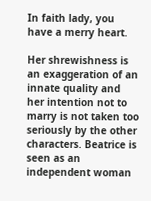In faith lady, you have a merry heart.

Her shrewishness is an exaggeration of an innate quality and her intention not to marry is not taken too seriously by the other characters. Beatrice is seen as an independent woman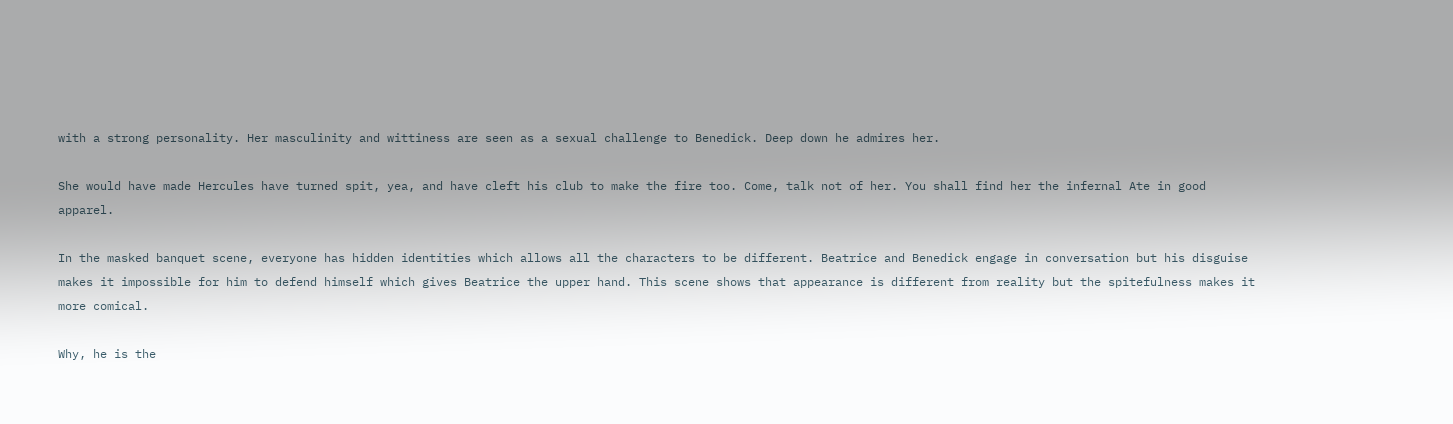with a strong personality. Her masculinity and wittiness are seen as a sexual challenge to Benedick. Deep down he admires her.

She would have made Hercules have turned spit, yea, and have cleft his club to make the fire too. Come, talk not of her. You shall find her the infernal Ate in good apparel.

In the masked banquet scene, everyone has hidden identities which allows all the characters to be different. Beatrice and Benedick engage in conversation but his disguise makes it impossible for him to defend himself which gives Beatrice the upper hand. This scene shows that appearance is different from reality but the spitefulness makes it more comical.

Why, he is the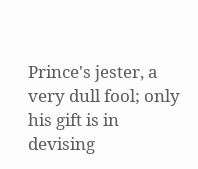Prince's jester, a very dull fool; only his gift is in devising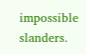impossible slanders.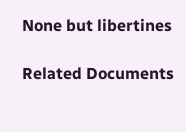None but libertines

Related Documents